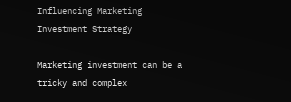Influencing Marketing Investment Strategy

Marketing investment can be a tricky and complex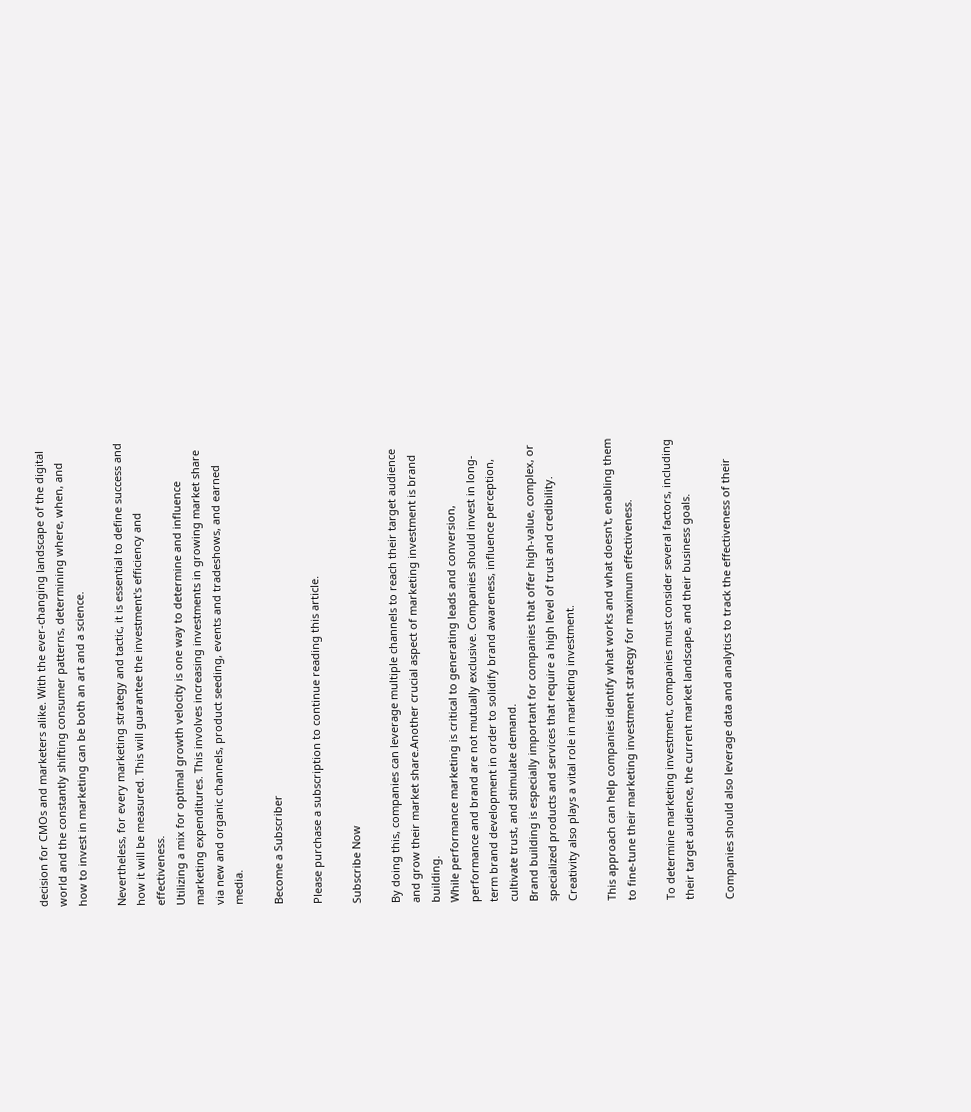decision for CMOs and marketers alike. With the ever-changing landscape of the digital world and the constantly shifting consumer patterns, determining where, when, and how to invest in marketing can be both an art and a science.

Nevertheless, for every marketing strategy and tactic, it is essential to define success and how it will be measured. This will guarantee the investment's efficiency and effectiveness.
Utilizing a mix for optimal growth velocity is one way to determine and influence marketing expenditures. This involves increasing investments in growing market share via new and organic channels, product seeding, events and tradeshows, and earned media.

Become a Subscriber

Please purchase a subscription to continue reading this article.

Subscribe Now

By doing this, companies can leverage multiple channels to reach their target audience and grow their market share.Another crucial aspect of marketing investment is brand building.
While performance marketing is critical to generating leads and conversion, performance and brand are not mutually exclusive. Companies should invest in long-term brand development in order to solidify brand awareness, influence perception, cultivate trust, and stimulate demand.
Brand building is especially important for companies that offer high-value, complex, or specialized products and services that require a high level of trust and credibility. Creativity also plays a vital role in marketing investment.

This approach can help companies identify what works and what doesn't, enabling them to fine-tune their marketing investment strategy for maximum effectiveness.

To determine marketing investment, companies must consider several factors, including their target audience, the current market landscape, and their business goals.

Companies should also leverage data and analytics to track the effectiveness of their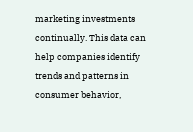marketing investments continually. This data can help companies identify trends and patterns in consumer behavior,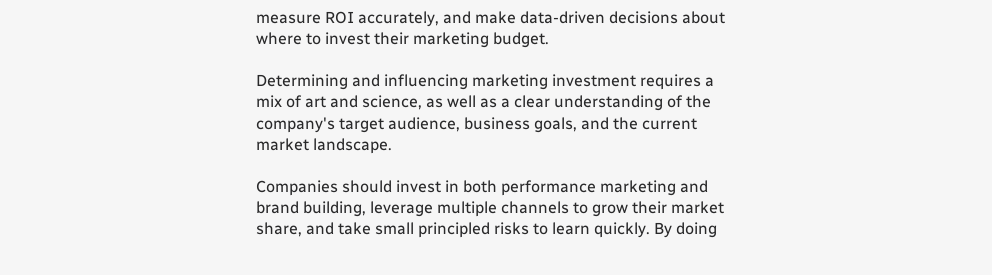measure ROI accurately, and make data-driven decisions about where to invest their marketing budget.

Determining and influencing marketing investment requires a mix of art and science, as well as a clear understanding of the company's target audience, business goals, and the current market landscape.

Companies should invest in both performance marketing and brand building, leverage multiple channels to grow their market share, and take small principled risks to learn quickly. By doing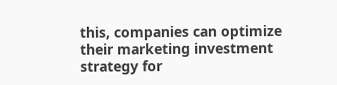this, companies can optimize their marketing investment strategy for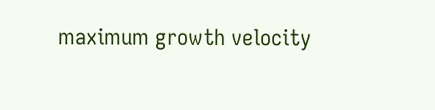maximum growth velocity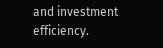and investment efficiency.